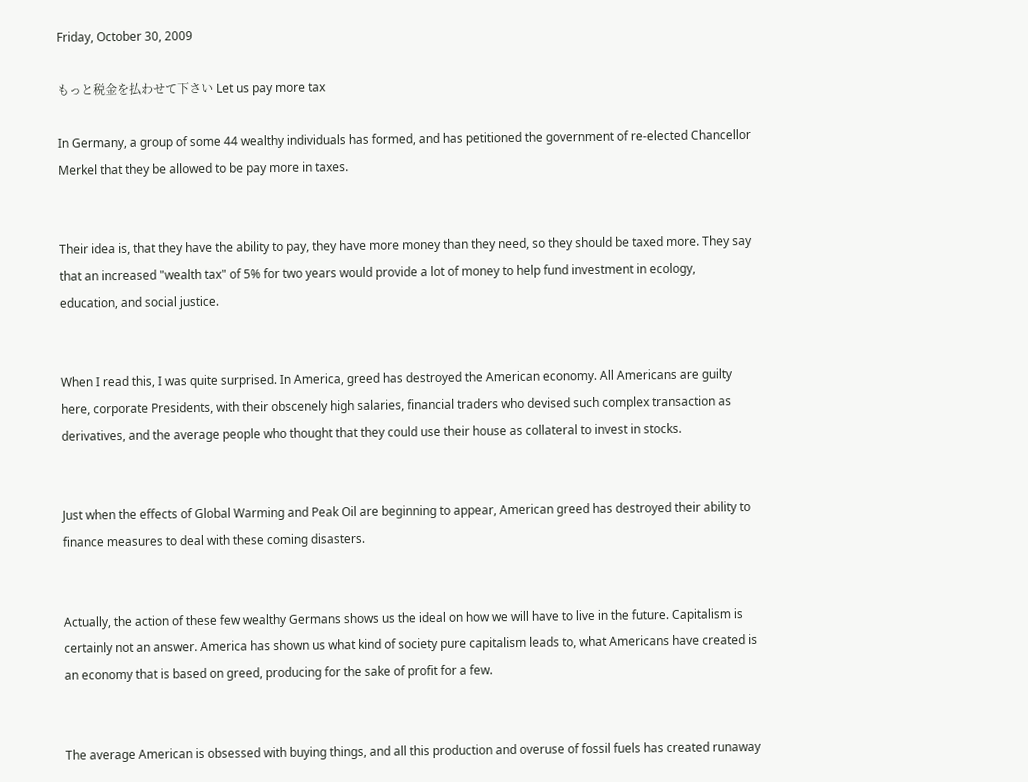Friday, October 30, 2009

もっと税金を払わせて下さい Let us pay more tax

In Germany, a group of some 44 wealthy individuals has formed, and has petitioned the government of re-elected Chancellor Merkel that they be allowed to be pay more in taxes.


Their idea is, that they have the ability to pay, they have more money than they need, so they should be taxed more. They say that an increased "wealth tax" of 5% for two years would provide a lot of money to help fund investment in ecology, education, and social justice.


When I read this, I was quite surprised. In America, greed has destroyed the American economy. All Americans are guilty here, corporate Presidents, with their obscenely high salaries, financial traders who devised such complex transaction as derivatives, and the average people who thought that they could use their house as collateral to invest in stocks.


Just when the effects of Global Warming and Peak Oil are beginning to appear, American greed has destroyed their ability to finance measures to deal with these coming disasters.


Actually, the action of these few wealthy Germans shows us the ideal on how we will have to live in the future. Capitalism is certainly not an answer. America has shown us what kind of society pure capitalism leads to, what Americans have created is an economy that is based on greed, producing for the sake of profit for a few.


The average American is obsessed with buying things, and all this production and overuse of fossil fuels has created runaway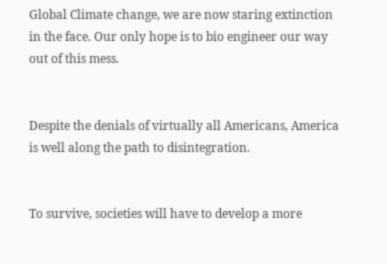Global Climate change, we are now staring extinction in the face. Our only hope is to bio engineer our way out of this mess.


Despite the denials of virtually all Americans, America is well along the path to disintegration.


To survive, societies will have to develop a more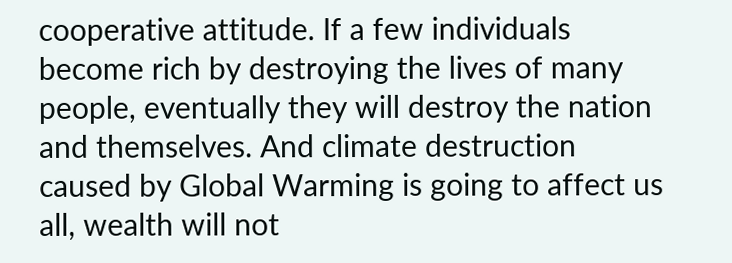cooperative attitude. If a few individuals become rich by destroying the lives of many people, eventually they will destroy the nation and themselves. And climate destruction caused by Global Warming is going to affect us all, wealth will not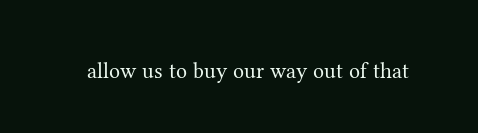allow us to buy our way out of that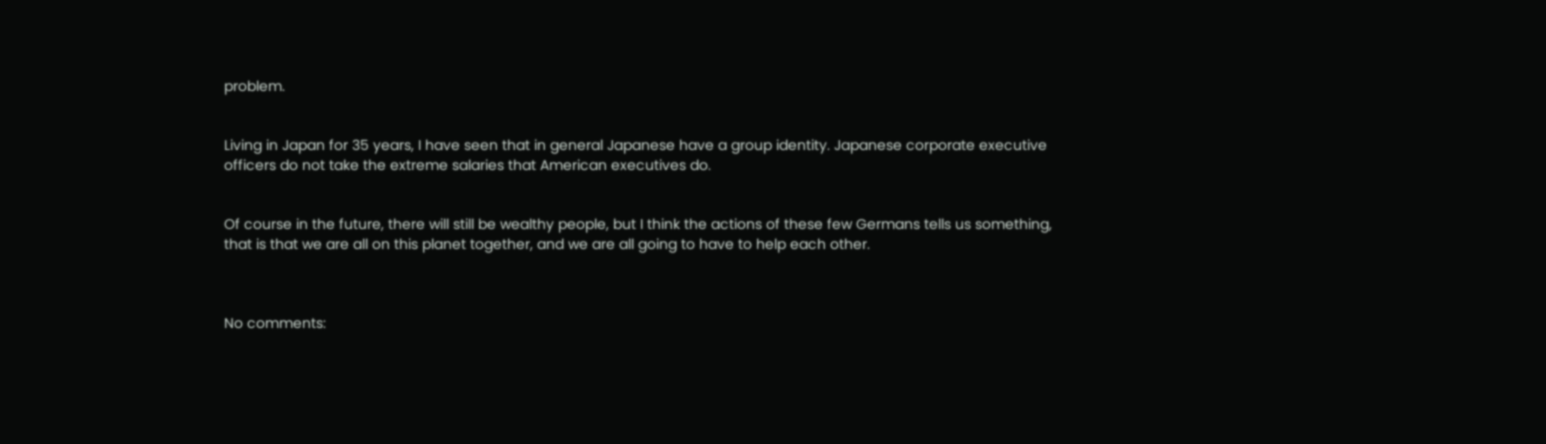problem.


Living in Japan for 35 years, I have seen that in general Japanese have a group identity. Japanese corporate executive officers do not take the extreme salaries that American executives do.


Of course in the future, there will still be wealthy people, but I think the actions of these few Germans tells us something, that is that we are all on this planet together, and we are all going to have to help each other.



No comments: